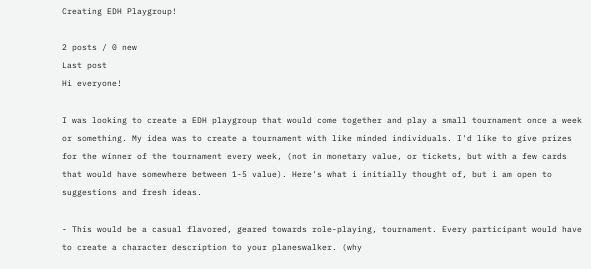Creating EDH Playgroup!

2 posts / 0 new
Last post
Hi everyone!

I was looking to create a EDH playgroup that would come together and play a small tournament once a week or something. My idea was to create a tournament with like minded individuals. I'd like to give prizes for the winner of the tournament every week, (not in monetary value, or tickets, but with a few cards that would have somewhere between 1-5 value). Here's what i initially thought of, but i am open to suggestions and fresh ideas.

- This would be a casual flavored, geared towards role-playing, tournament. Every participant would have to create a character description to your planeswalker. (why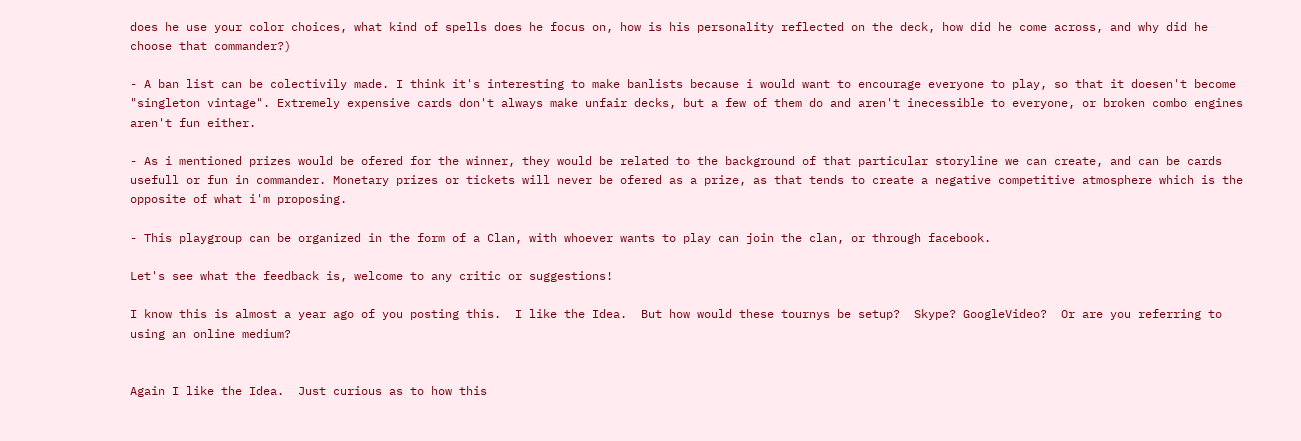does he use your color choices, what kind of spells does he focus on, how is his personality reflected on the deck, how did he come across, and why did he choose that commander?)

- A ban list can be colectivily made. I think it's interesting to make banlists because i would want to encourage everyone to play, so that it doesen't become "singleton vintage". Extremely expensive cards don't always make unfair decks, but a few of them do and aren't inecessible to everyone, or broken combo engines aren't fun either.

- As i mentioned prizes would be ofered for the winner, they would be related to the background of that particular storyline we can create, and can be cards usefull or fun in commander. Monetary prizes or tickets will never be ofered as a prize, as that tends to create a negative competitive atmosphere which is the opposite of what i'm proposing.

- This playgroup can be organized in the form of a Clan, with whoever wants to play can join the clan, or through facebook.

Let's see what the feedback is, welcome to any critic or suggestions!

I know this is almost a year ago of you posting this.  I like the Idea.  But how would these tournys be setup?  Skype? GoogleVideo?  Or are you referring to using an online medium?


Again I like the Idea.  Just curious as to how this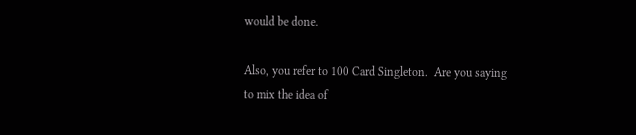would be done.

Also, you refer to 100 Card Singleton.  Are you saying to mix the idea of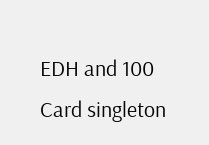EDH and 100 Card singleton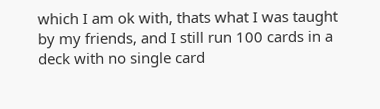which I am ok with, thats what I was taught by my friends, and I still run 100 cards in a deck with no single card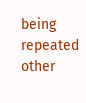being repeated other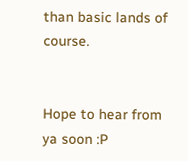than basic lands of course.


Hope to hear from ya soon :P